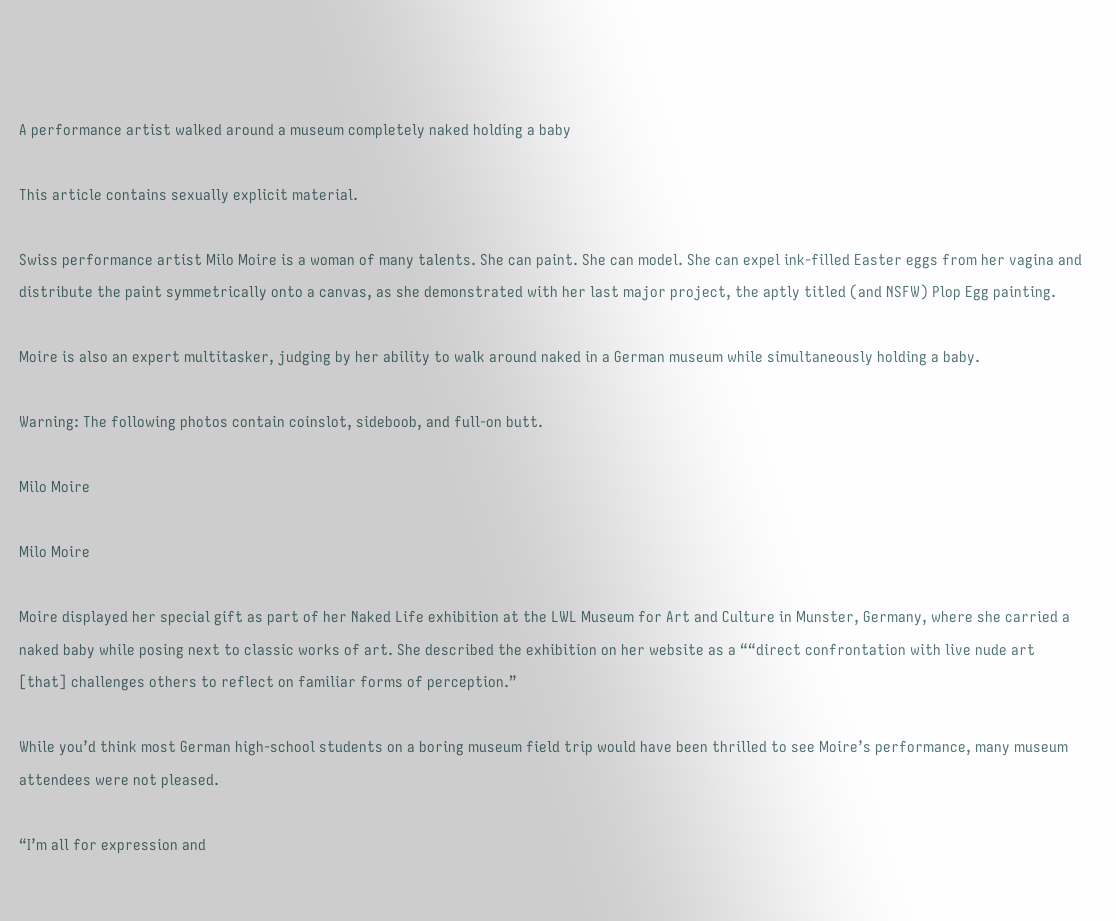A performance artist walked around a museum completely naked holding a baby

This article contains sexually explicit material.

Swiss performance artist Milo Moire is a woman of many talents. She can paint. She can model. She can expel ink-filled Easter eggs from her vagina and distribute the paint symmetrically onto a canvas, as she demonstrated with her last major project, the aptly titled (and NSFW) Plop Egg painting.

Moire is also an expert multitasker, judging by her ability to walk around naked in a German museum while simultaneously holding a baby.

Warning: The following photos contain coinslot, sideboob, and full-on butt.

Milo Moire

Milo Moire

Moire displayed her special gift as part of her Naked Life exhibition at the LWL Museum for Art and Culture in Munster, Germany, where she carried a naked baby while posing next to classic works of art. She described the exhibition on her website as a ““direct confrontation with live nude art [that] challenges others to reflect on familiar forms of perception.”

While you’d think most German high-school students on a boring museum field trip would have been thrilled to see Moire’s performance, many museum attendees were not pleased.

“I’m all for expression and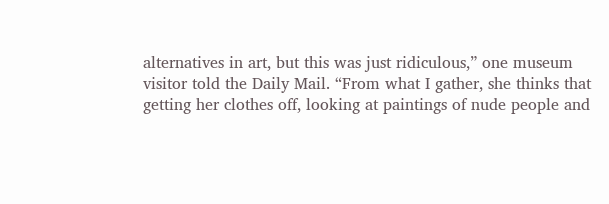alternatives in art, but this was just ridiculous,” one museum visitor told the Daily Mail. “From what I gather, she thinks that getting her clothes off, looking at paintings of nude people and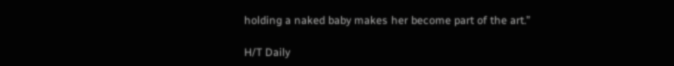holding a naked baby makes her become part of the art.”

H/T Daily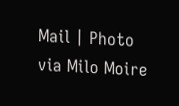Mail | Photo via Milo Moire